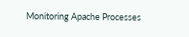Monitoring Apache Processes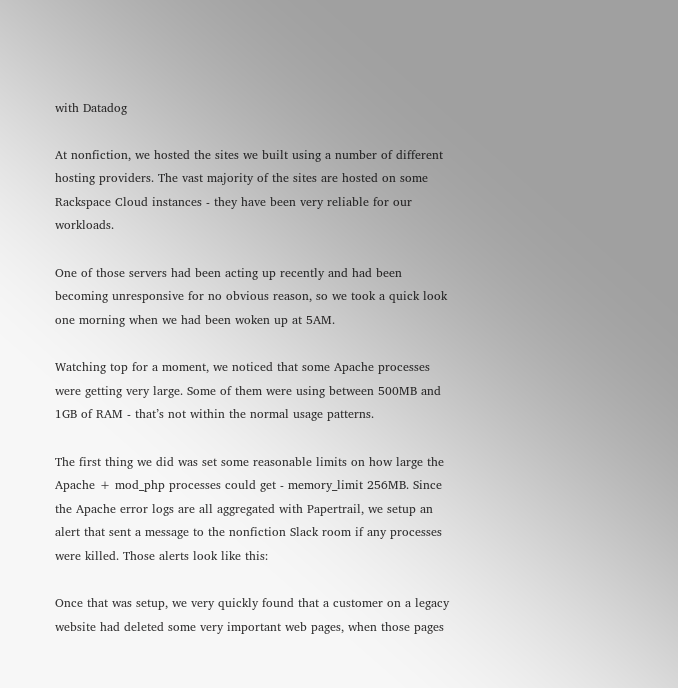with Datadog

At nonfiction, we hosted the sites we built using a number of different hosting providers. The vast majority of the sites are hosted on some Rackspace Cloud instances - they have been very reliable for our workloads.

One of those servers had been acting up recently and had been becoming unresponsive for no obvious reason, so we took a quick look one morning when we had been woken up at 5AM.

Watching top for a moment, we noticed that some Apache processes were getting very large. Some of them were using between 500MB and 1GB of RAM - that’s not within the normal usage patterns.

The first thing we did was set some reasonable limits on how large the Apache + mod_php processes could get - memory_limit 256MB. Since the Apache error logs are all aggregated with Papertrail, we setup an alert that sent a message to the nonfiction Slack room if any processes were killed. Those alerts look like this:

Once that was setup, we very quickly found that a customer on a legacy website had deleted some very important web pages, when those pages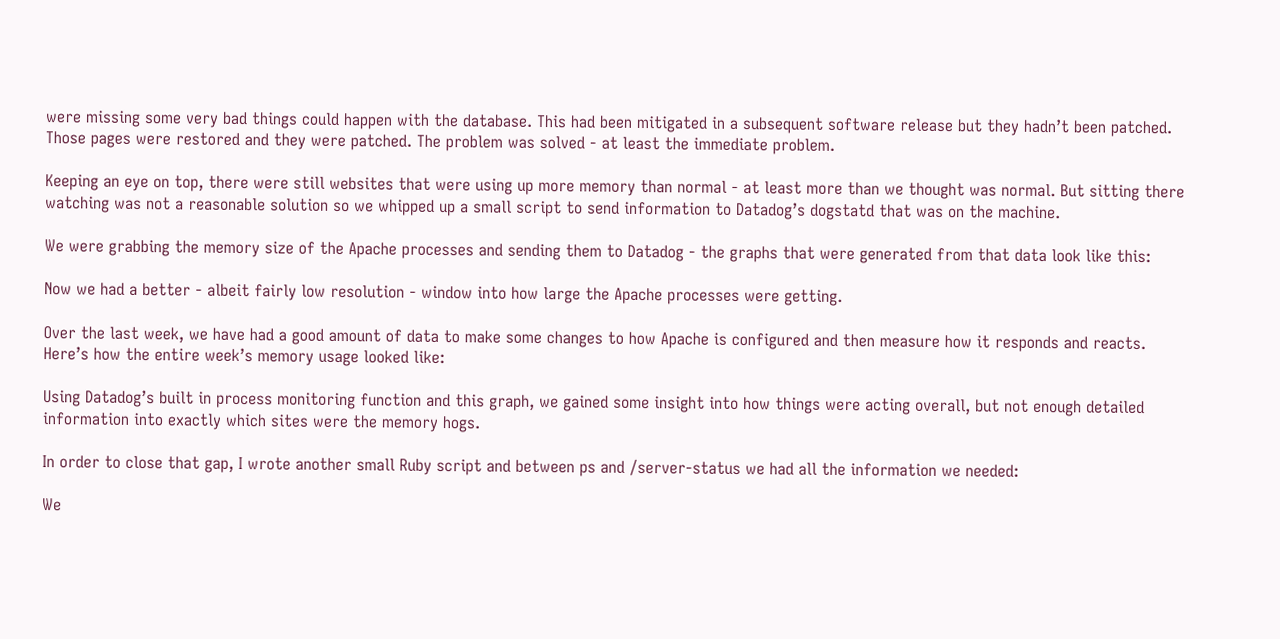were missing some very bad things could happen with the database. This had been mitigated in a subsequent software release but they hadn’t been patched. Those pages were restored and they were patched. The problem was solved - at least the immediate problem.

Keeping an eye on top, there were still websites that were using up more memory than normal - at least more than we thought was normal. But sitting there watching was not a reasonable solution so we whipped up a small script to send information to Datadog’s dogstatd that was on the machine.

We were grabbing the memory size of the Apache processes and sending them to Datadog - the graphs that were generated from that data look like this:

Now we had a better - albeit fairly low resolution - window into how large the Apache processes were getting.

Over the last week, we have had a good amount of data to make some changes to how Apache is configured and then measure how it responds and reacts. Here’s how the entire week’s memory usage looked like:

Using Datadog’s built in process monitoring function and this graph, we gained some insight into how things were acting overall, but not enough detailed information into exactly which sites were the memory hogs.

In order to close that gap, I wrote another small Ruby script and between ps and /server-status we had all the information we needed:

We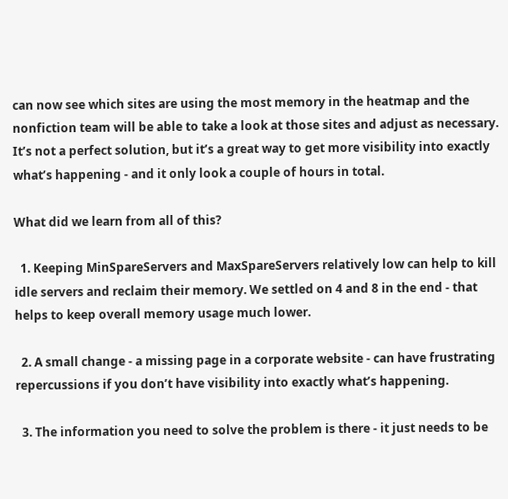can now see which sites are using the most memory in the heatmap and the nonfiction team will be able to take a look at those sites and adjust as necessary. It’s not a perfect solution, but it’s a great way to get more visibility into exactly what’s happening - and it only look a couple of hours in total.

What did we learn from all of this?

  1. Keeping MinSpareServers and MaxSpareServers relatively low can help to kill idle servers and reclaim their memory. We settled on 4 and 8 in the end - that helps to keep overall memory usage much lower.

  2. A small change - a missing page in a corporate website - can have frustrating repercussions if you don’t have visibility into exactly what’s happening.

  3. The information you need to solve the problem is there - it just needs to be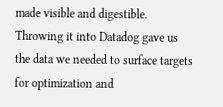made visible and digestible. Throwing it into Datadog gave us the data we needed to surface targets for optimization and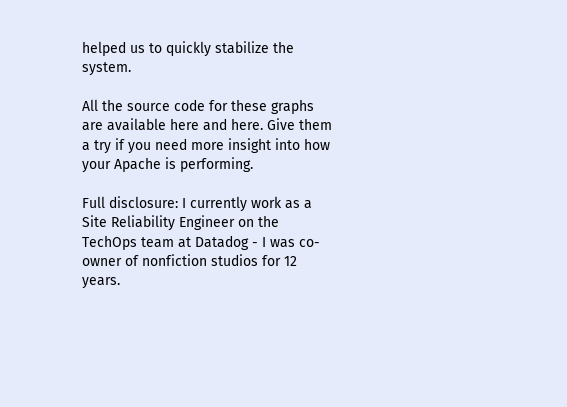helped us to quickly stabilize the system.

All the source code for these graphs are available here and here. Give them a try if you need more insight into how your Apache is performing.

Full disclosure: I currently work as a Site Reliability Engineer on the TechOps team at Datadog - I was co-owner of nonfiction studios for 12 years.